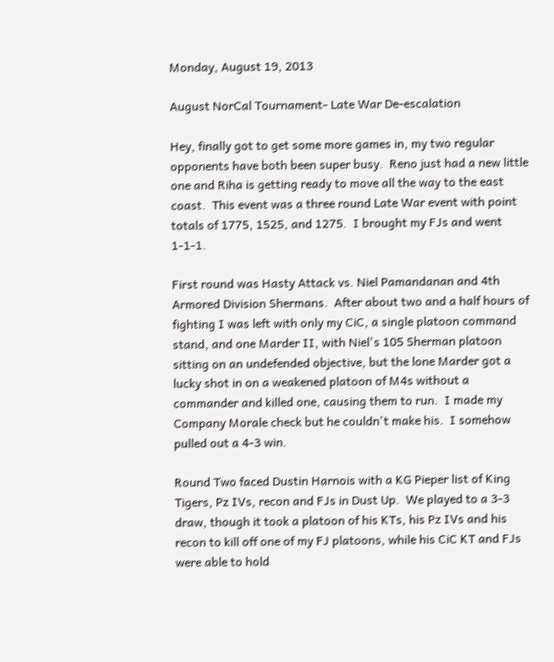Monday, August 19, 2013

August NorCal Tournament- Late War De-escalation

Hey, finally got to get some more games in, my two regular opponents have both been super busy.  Reno just had a new little one and Riha is getting ready to move all the way to the east coast.  This event was a three round Late War event with point totals of 1775, 1525, and 1275.  I brought my FJs and went 1-1-1.

First round was Hasty Attack vs. Niel Pamandanan and 4th Armored Division Shermans.  After about two and a half hours of fighting I was left with only my CiC, a single platoon command stand, and one Marder II, with Niel's 105 Sherman platoon sitting on an undefended objective, but the lone Marder got a lucky shot in on a weakened platoon of M4s without a commander and killed one, causing them to run.  I made my Company Morale check but he couldn't make his.  I somehow pulled out a 4-3 win.

Round Two faced Dustin Harnois with a KG Pieper list of King Tigers, Pz IVs, recon and FJs in Dust Up.  We played to a 3-3 draw, though it took a platoon of his KTs, his Pz IVs and his recon to kill off one of my FJ platoons, while his CiC KT and FJs were able to hold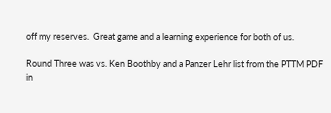off my reserves.  Great game and a learning experience for both of us.

Round Three was vs. Ken Boothby and a Panzer Lehr list from the PTTM PDF in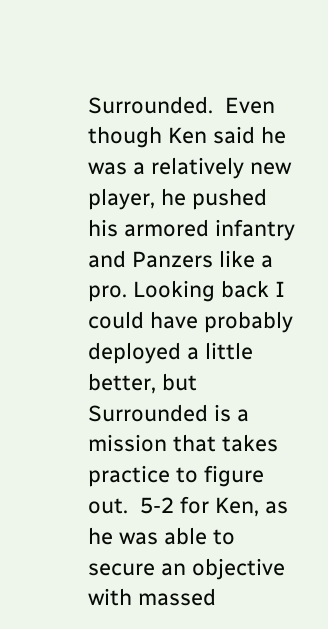Surrounded.  Even though Ken said he was a relatively new player, he pushed his armored infantry and Panzers like a pro. Looking back I could have probably deployed a little better, but Surrounded is a mission that takes practice to figure out.  5-2 for Ken, as he was able to secure an objective with massed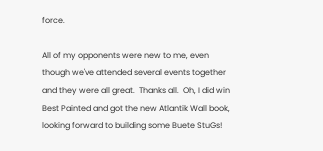force.

All of my opponents were new to me, even though we've attended several events together and they were all great.  Thanks all.  Oh, I did win Best Painted and got the new Atlantik Wall book, looking forward to building some Buete StuGs!